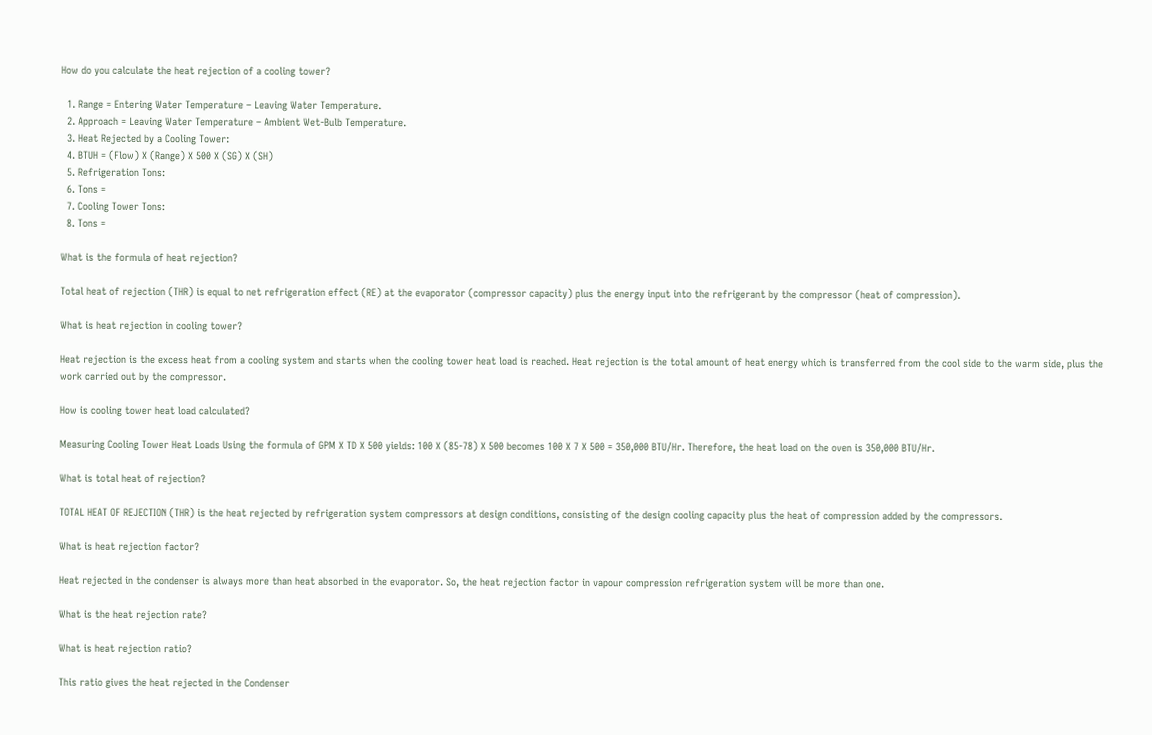How do you calculate the heat rejection of a cooling tower?

  1. Range = Entering Water Temperature – Leaving Water Temperature.
  2. Approach = Leaving Water Temperature – Ambient Wet-Bulb Temperature.
  3. Heat Rejected by a Cooling Tower:
  4. BTUH = (Flow) X (Range) X 500 X (SG) X (SH)
  5. Refrigeration Tons:
  6. Tons =
  7. Cooling Tower Tons:
  8. Tons =

What is the formula of heat rejection?

Total heat of rejection (THR) is equal to net refrigeration effect (RE) at the evaporator (compressor capacity) plus the energy input into the refrigerant by the compressor (heat of compression).

What is heat rejection in cooling tower?

Heat rejection is the excess heat from a cooling system and starts when the cooling tower heat load is reached. Heat rejection is the total amount of heat energy which is transferred from the cool side to the warm side, plus the work carried out by the compressor.

How is cooling tower heat load calculated?

Measuring Cooling Tower Heat Loads Using the formula of GPM X TD X 500 yields: 100 X (85-78) X 500 becomes 100 X 7 X 500 = 350,000 BTU/Hr. Therefore, the heat load on the oven is 350,000 BTU/Hr.

What is total heat of rejection?

TOTAL HEAT OF REJECTION (THR) is the heat rejected by refrigeration system compressors at design conditions, consisting of the design cooling capacity plus the heat of compression added by the compressors.

What is heat rejection factor?

Heat rejected in the condenser is always more than heat absorbed in the evaporator. So, the heat rejection factor in vapour compression refrigeration system will be more than one.

What is the heat rejection rate?

What is heat rejection ratio?

This ratio gives the heat rejected in the Condenser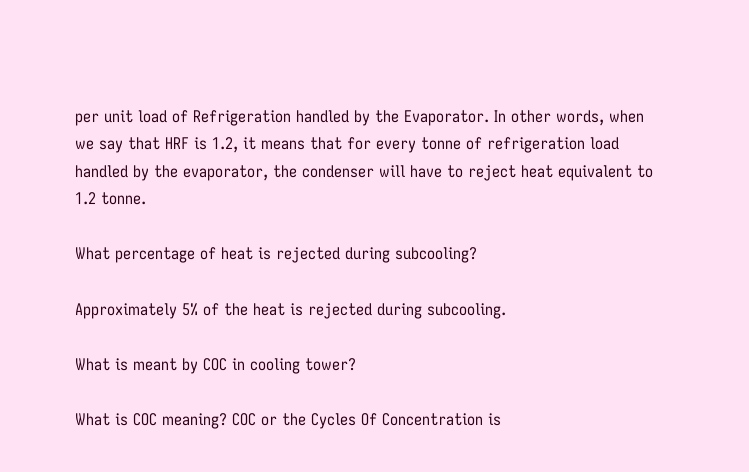per unit load of Refrigeration handled by the Evaporator. In other words, when we say that HRF is 1.2, it means that for every tonne of refrigeration load handled by the evaporator, the condenser will have to reject heat equivalent to 1.2 tonne.

What percentage of heat is rejected during subcooling?

Approximately 5% of the heat is rejected during subcooling.

What is meant by COC in cooling tower?

What is COC meaning? COC or the Cycles Of Concentration is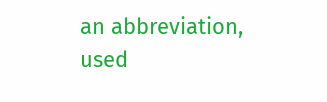an abbreviation, used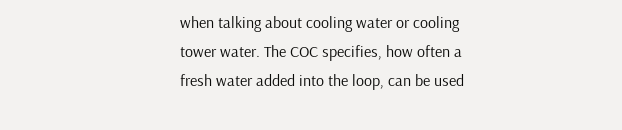when talking about cooling water or cooling tower water. The COC specifies, how often a fresh water added into the loop, can be used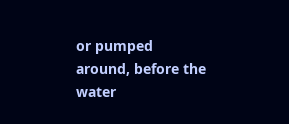or pumped around, before the water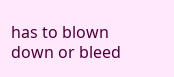has to blown down or bleed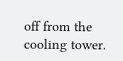off from the cooling tower.